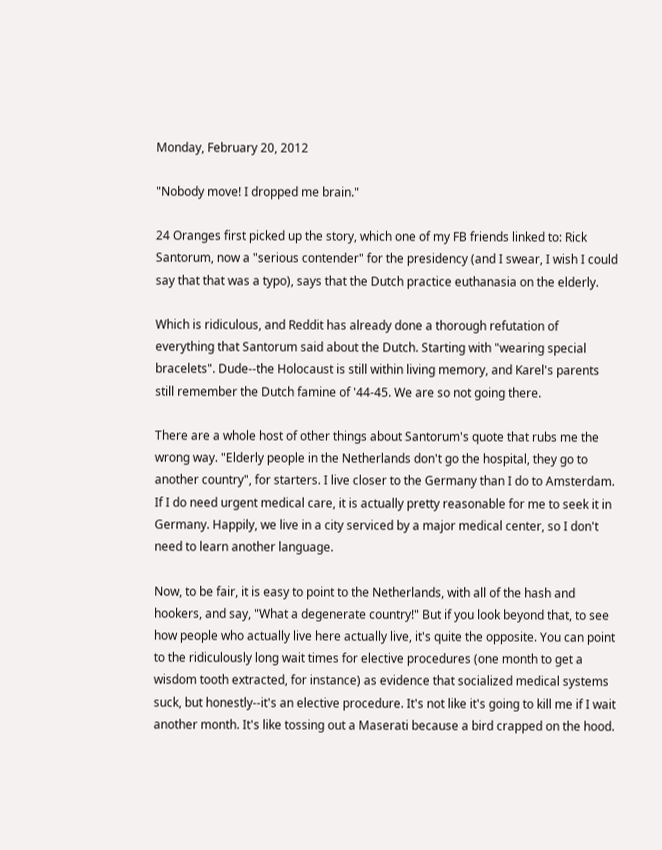Monday, February 20, 2012

"Nobody move! I dropped me brain."

24 Oranges first picked up the story, which one of my FB friends linked to: Rick Santorum, now a "serious contender" for the presidency (and I swear, I wish I could say that that was a typo), says that the Dutch practice euthanasia on the elderly.

Which is ridiculous, and Reddit has already done a thorough refutation of everything that Santorum said about the Dutch. Starting with "wearing special bracelets". Dude--the Holocaust is still within living memory, and Karel's parents still remember the Dutch famine of '44-45. We are so not going there.

There are a whole host of other things about Santorum's quote that rubs me the wrong way. "Elderly people in the Netherlands don't go the hospital, they go to another country", for starters. I live closer to the Germany than I do to Amsterdam. If I do need urgent medical care, it is actually pretty reasonable for me to seek it in Germany. Happily, we live in a city serviced by a major medical center, so I don't need to learn another language.

Now, to be fair, it is easy to point to the Netherlands, with all of the hash and hookers, and say, "What a degenerate country!" But if you look beyond that, to see how people who actually live here actually live, it's quite the opposite. You can point to the ridiculously long wait times for elective procedures (one month to get a wisdom tooth extracted, for instance) as evidence that socialized medical systems suck, but honestly--it's an elective procedure. It's not like it's going to kill me if I wait another month. It's like tossing out a Maserati because a bird crapped on the hood.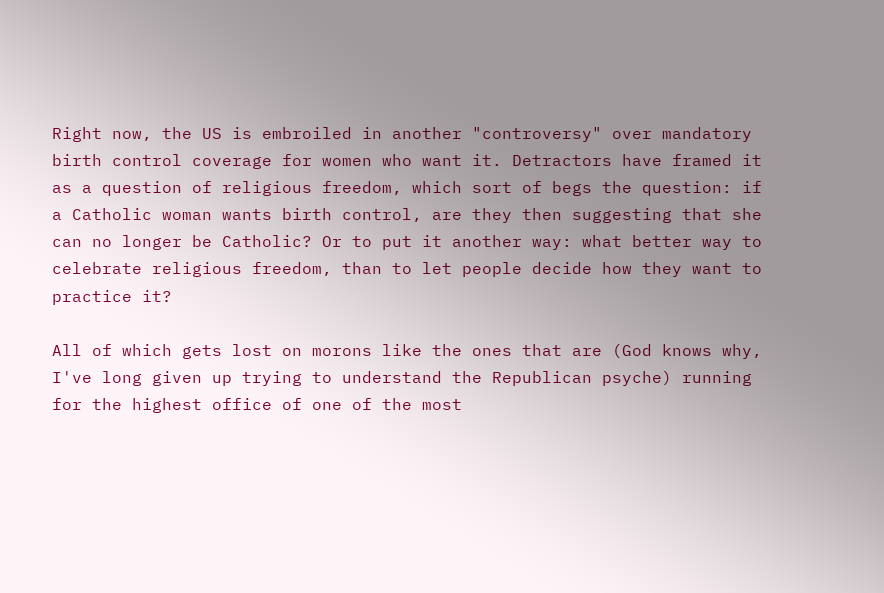Right now, the US is embroiled in another "controversy" over mandatory birth control coverage for women who want it. Detractors have framed it as a question of religious freedom, which sort of begs the question: if a Catholic woman wants birth control, are they then suggesting that she can no longer be Catholic? Or to put it another way: what better way to celebrate religious freedom, than to let people decide how they want to practice it?

All of which gets lost on morons like the ones that are (God knows why, I've long given up trying to understand the Republican psyche) running for the highest office of one of the most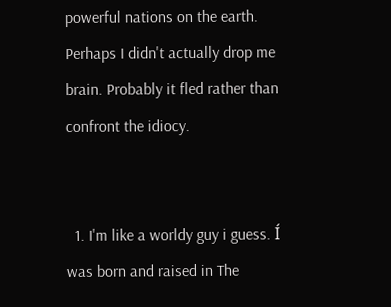powerful nations on the earth. Perhaps I didn't actually drop me brain. Probably it fled rather than confront the idiocy.


  1. I'm like a worldy guy i guess. Í was born and raised in The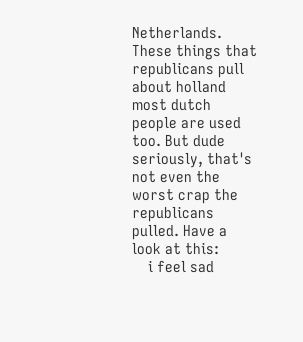Netherlands. These things that republicans pull about holland most dutch people are used too. But dude seriously, that's not even the worst crap the republicans pulled. Have a look at this:
    i feel sad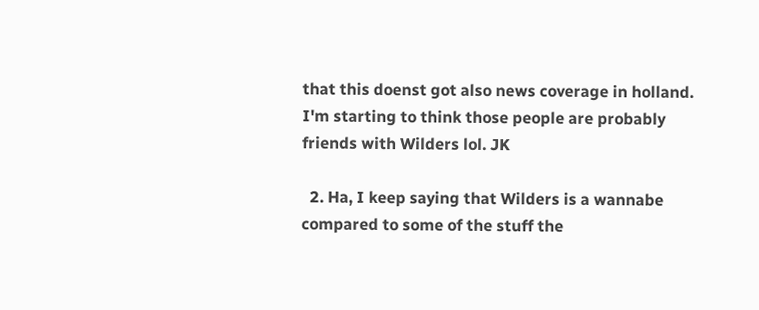that this doenst got also news coverage in holland. I'm starting to think those people are probably friends with Wilders lol. JK

  2. Ha, I keep saying that Wilders is a wannabe compared to some of the stuff the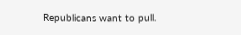Republicans want to pull.